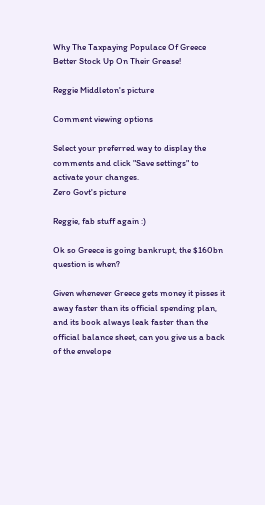Why The Taxpaying Populace Of Greece Better Stock Up On Their Grease!

Reggie Middleton's picture

Comment viewing options

Select your preferred way to display the comments and click "Save settings" to activate your changes.
Zero Govt's picture

Reggie, fab stuff again :)

Ok so Greece is going bankrupt, the $160bn question is when?

Given whenever Greece gets money it pisses it away faster than its official spending plan, and its book always leak faster than the official balance sheet, can you give us a back of the envelope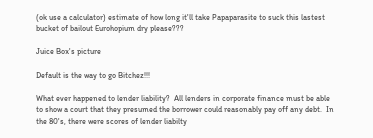(ok use a calculator) estimate of how long it'll take Papaparasite to suck this lastest bucket of bailout Eurohopium dry please???

Juice Box's picture

Default is the way to go Bitchez!!!

What ever happened to lender liability?  All lenders in corporate finance must be able to show a court that they presumed the borrower could reasonably pay off any debt.  In the 80's, there were scores of lender liabilty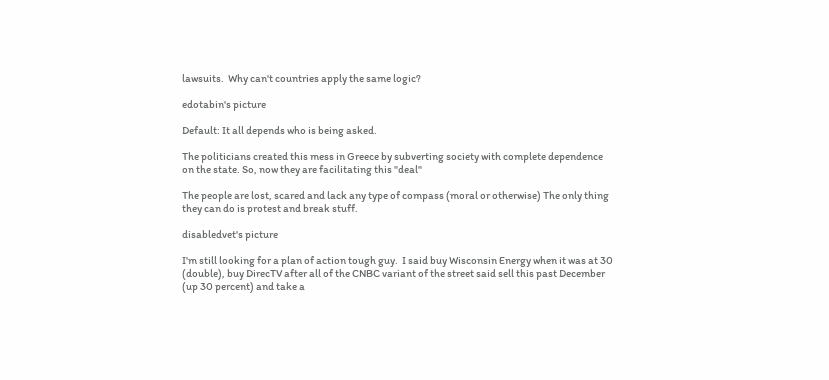lawsuits.  Why can't countries apply the same logic?

edotabin's picture

Default: It all depends who is being asked.

The politicians created this mess in Greece by subverting society with complete dependence on the state. So, now they are facilitating this "deal"

The people are lost, scared and lack any type of compass (moral or otherwise) The only thing they can do is protest and break stuff.

disabledvet's picture

I'm still looking for a plan of action tough guy.  I said buy Wisconsin Energy when it was at 30 (double), buy DirecTV after all of the CNBC variant of the street said sell this past December (up 30 percent) and take a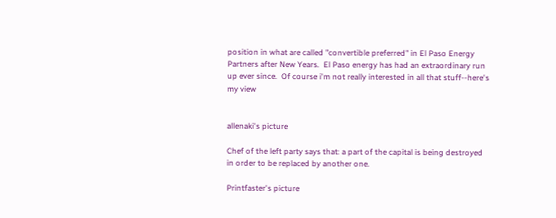position in what are called "convertible preferred" in El Paso Energy Partners after New Years.  El Paso energy has had an extraordinary run up ever since.  Of course i'm not really interested in all that stuff--here's my view


allenaki's picture

Chef of the left party says that: a part of the capital is being destroyed in order to be replaced by another one.

Printfaster's picture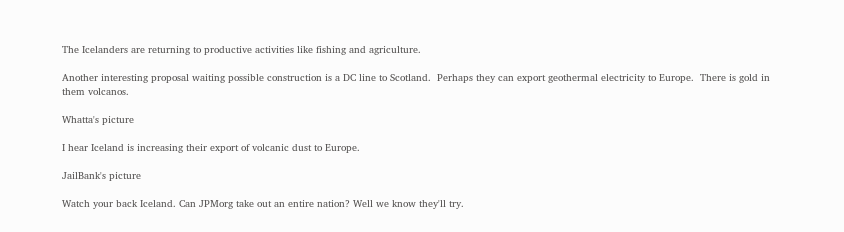The Icelanders are returning to productive activities like fishing and agriculture.

Another interesting proposal waiting possible construction is a DC line to Scotland.  Perhaps they can export geothermal electricity to Europe.  There is gold in them volcanos.

Whatta's picture

I hear Iceland is increasing their export of volcanic dust to Europe.

JailBank's picture

Watch your back Iceland. Can JPMorg take out an entire nation? Well we know they'll try.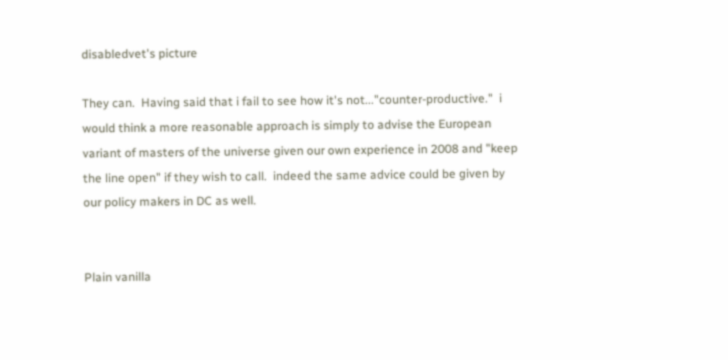disabledvet's picture

They can.  Having said that i fail to see how it's not..."counter-productive."  i would think a more reasonable approach is simply to advise the European variant of masters of the universe given our own experience in 2008 and "keep the line open" if they wish to call.  indeed the same advice could be given by our policy makers in DC as well.


Plain vanilla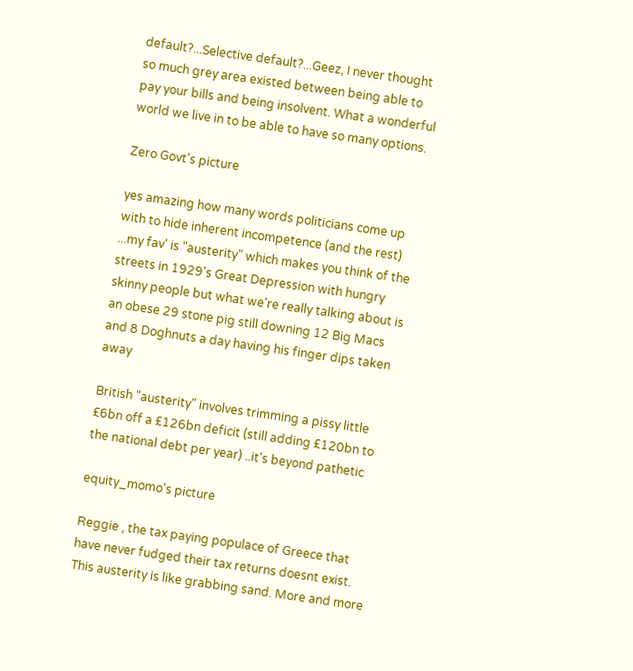default?...Selective default?...Geez, I never thought so much grey area existed between being able to pay your bills and being insolvent. What a wonderful world we live in to be able to have so many options.

Zero Govt's picture

yes amazing how many words politicians come up with to hide inherent incompetence (and the rest) ...my fav' is "austerity" which makes you think of the streets in 1929's Great Depression with hungry skinny people but what we're really talking about is an obese 29 stone pig still downing 12 Big Macs and 8 Doghnuts a day having his finger dips taken away

British "austerity" involves trimming a pissy little £6bn off a £126bn deficit (still adding £120bn to the national debt per year) ..it's beyond pathetic

equity_momo's picture

Reggie , the tax paying populace of Greece that have never fudged their tax returns doesnt exist.  This austerity is like grabbing sand. More and more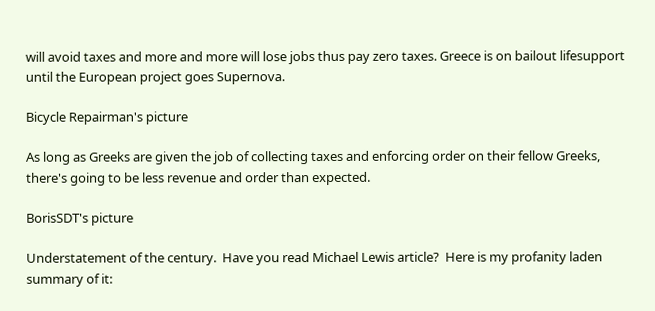will avoid taxes and more and more will lose jobs thus pay zero taxes. Greece is on bailout lifesupport until the European project goes Supernova.

Bicycle Repairman's picture

As long as Greeks are given the job of collecting taxes and enforcing order on their fellow Greeks, there's going to be less revenue and order than expected.

BorisSDT's picture

Understatement of the century.  Have you read Michael Lewis article?  Here is my profanity laden summary of it: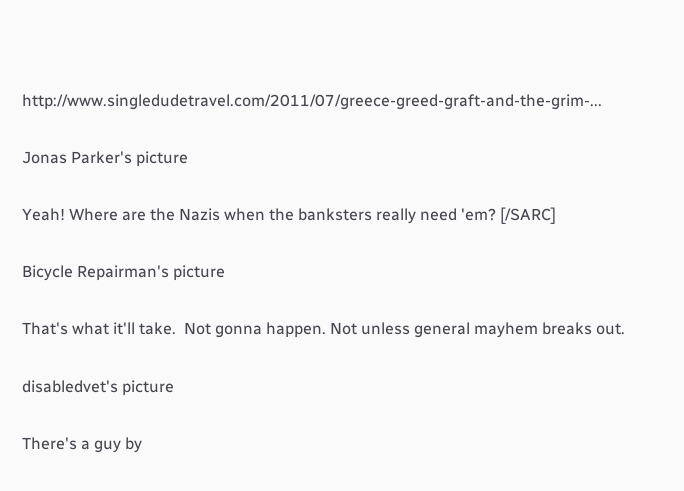http://www.singledudetravel.com/2011/07/greece-greed-graft-and-the-grim-...

Jonas Parker's picture

Yeah! Where are the Nazis when the banksters really need 'em? [/SARC]

Bicycle Repairman's picture

That's what it'll take.  Not gonna happen. Not unless general mayhem breaks out.

disabledvet's picture

There's a guy by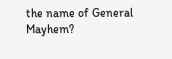the name of General Mayhem?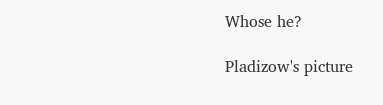Whose he?

Pladizow's picture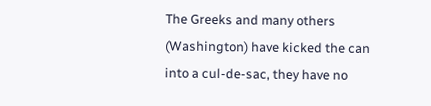The Greeks and many others (Washington) have kicked the can into a cul-de-sac, they have no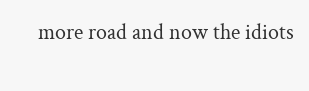more road and now the idiots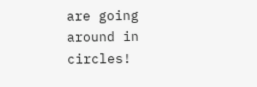are going around in circles!